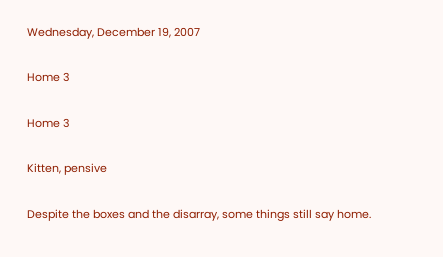Wednesday, December 19, 2007

Home 3

Home 3

Kitten, pensive

Despite the boxes and the disarray, some things still say home.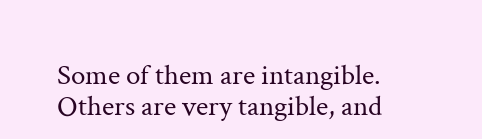Some of them are intangible. Others are very tangible, and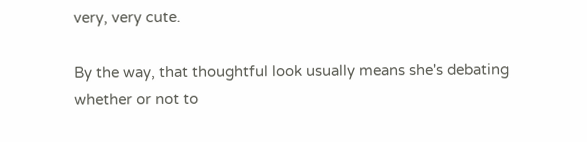very, very cute.

By the way, that thoughtful look usually means she's debating whether or not to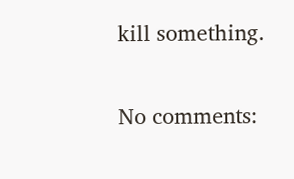kill something.

No comments: